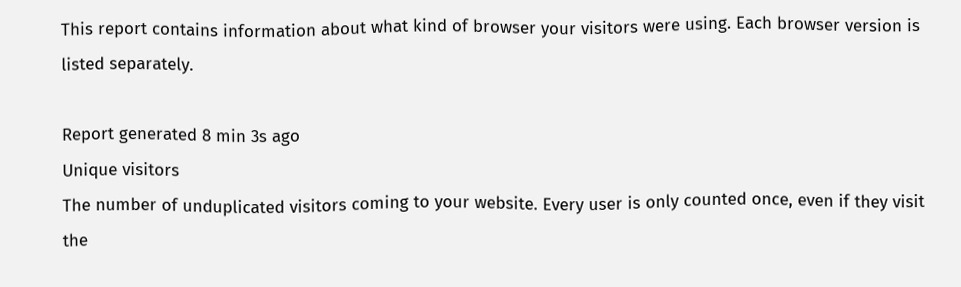This report contains information about what kind of browser your visitors were using. Each browser version is listed separately.

Report generated 8 min 3s ago
Unique visitors
The number of unduplicated visitors coming to your website. Every user is only counted once, even if they visit the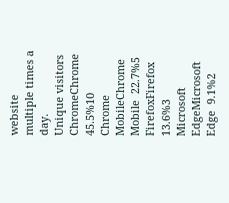website multiple times a day.
Unique visitors
ChromeChrome  45.5%10
Chrome MobileChrome Mobile  22.7%5
FirefoxFirefox  13.6%3
Microsoft EdgeMicrosoft Edge  9.1%2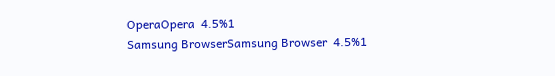OperaOpera  4.5%1
Samsung BrowserSamsung Browser  4.5%1